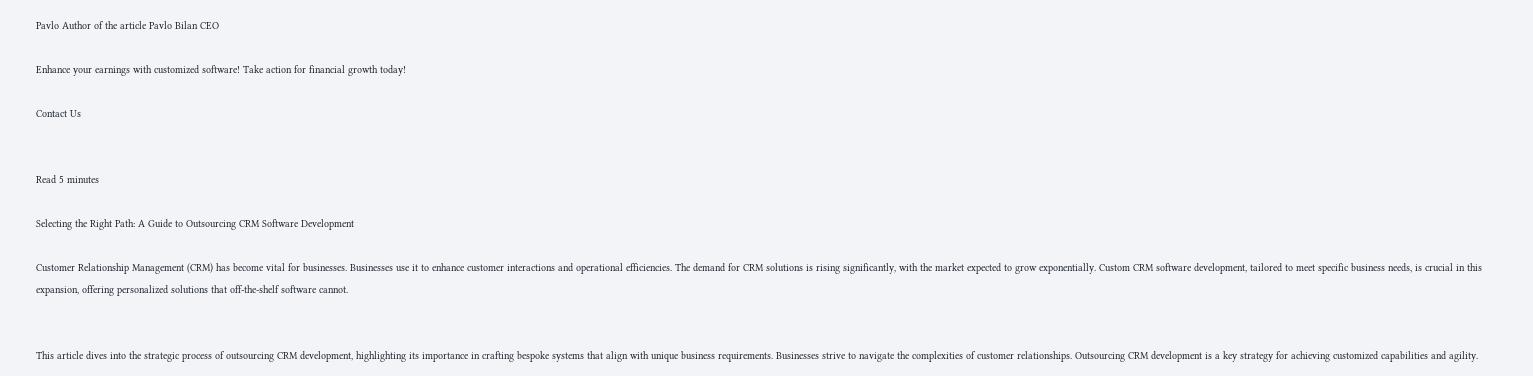Pavlo Author of the article Pavlo Bilan CEO

Enhance your earnings with customized software! Take action for financial growth today!

Contact Us


Read 5 minutes

Selecting the Right Path: A Guide to Outsourcing CRM Software Development

Customer Relationship Management (CRM) has become vital for businesses. Businesses use it to enhance customer interactions and operational efficiencies. The demand for CRM solutions is rising significantly, with the market expected to grow exponentially. Custom CRM software development, tailored to meet specific business needs, is crucial in this expansion, offering personalized solutions that off-the-shelf software cannot.


This article dives into the strategic process of outsourcing CRM development, highlighting its importance in crafting bespoke systems that align with unique business requirements. Businesses strive to navigate the complexities of customer relationships. Outsourcing CRM development is a key strategy for achieving customized capabilities and agility.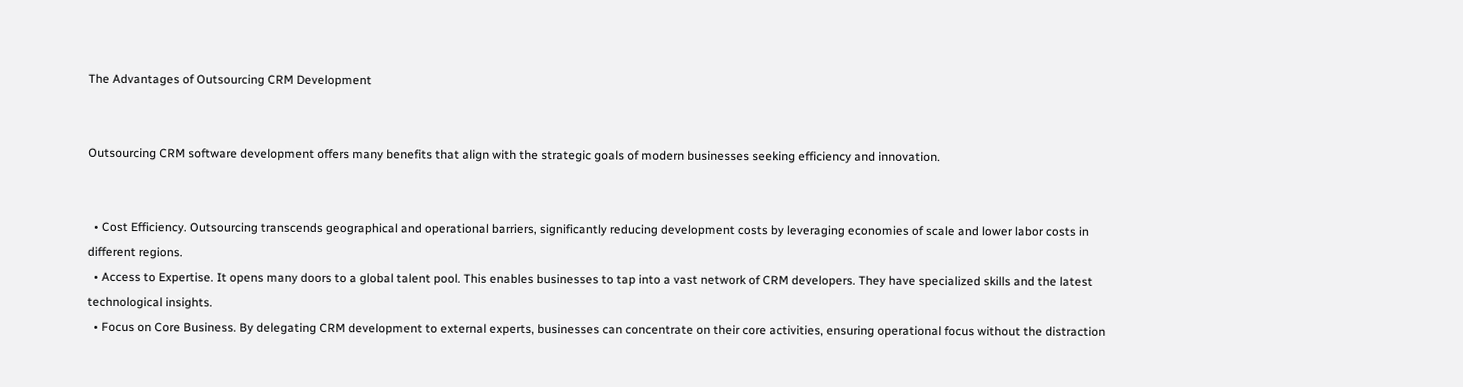The Advantages of Outsourcing CRM Development


Outsourcing CRM software development offers many benefits that align with the strategic goals of modern businesses seeking efficiency and innovation.


  • Cost Efficiency. Outsourcing transcends geographical and operational barriers, significantly reducing development costs by leveraging economies of scale and lower labor costs in different regions.
  • Access to Expertise. It opens many doors to a global talent pool. This enables businesses to tap into a vast network of CRM developers. They have specialized skills and the latest technological insights.
  • Focus on Core Business. By delegating CRM development to external experts, businesses can concentrate on their core activities, ensuring operational focus without the distraction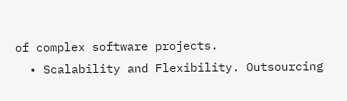of complex software projects.
  • Scalability and Flexibility. Outsourcing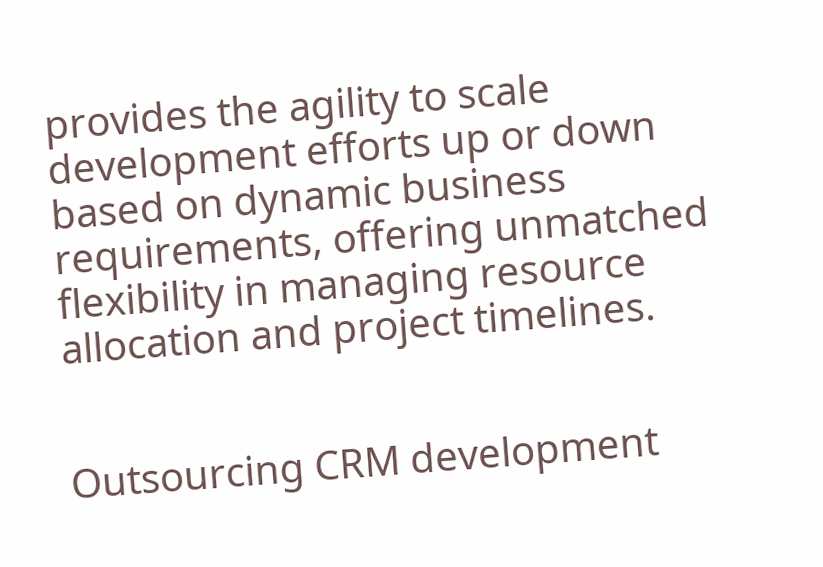provides the agility to scale development efforts up or down based on dynamic business requirements, offering unmatched flexibility in managing resource allocation and project timelines.


Outsourcing CRM development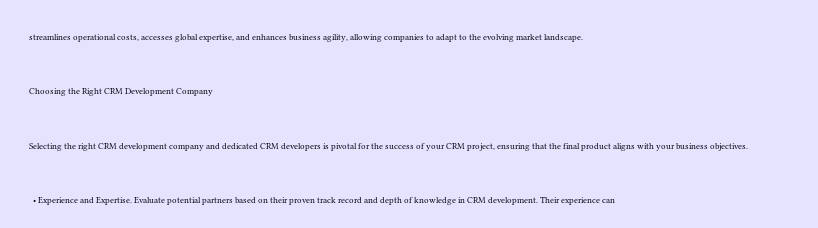streamlines operational costs, accesses global expertise, and enhances business agility, allowing companies to adapt to the evolving market landscape.


Choosing the Right CRM Development Company


Selecting the right CRM development company and dedicated CRM developers is pivotal for the success of your CRM project, ensuring that the final product aligns with your business objectives.


  • Experience and Expertise. Evaluate potential partners based on their proven track record and depth of knowledge in CRM development. Their experience can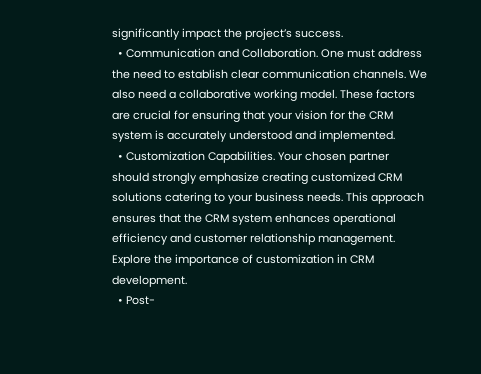significantly impact the project’s success.
  • Communication and Collaboration. One must address the need to establish clear communication channels. We also need a collaborative working model. These factors are crucial for ensuring that your vision for the CRM system is accurately understood and implemented.
  • Customization Capabilities. Your chosen partner should strongly emphasize creating customized CRM solutions catering to your business needs. This approach ensures that the CRM system enhances operational efficiency and customer relationship management. Explore the importance of customization in CRM development.
  • Post-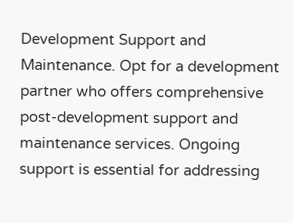Development Support and Maintenance. Opt for a development partner who offers comprehensive post-development support and maintenance services. Ongoing support is essential for addressing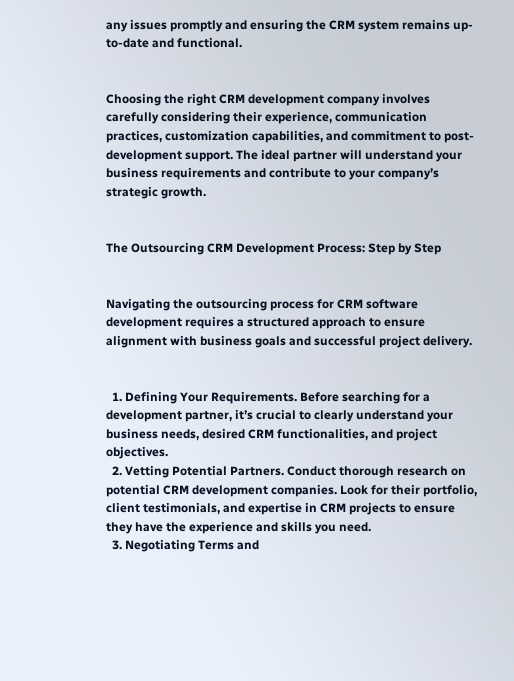any issues promptly and ensuring the CRM system remains up-to-date and functional.


Choosing the right CRM development company involves carefully considering their experience, communication practices, customization capabilities, and commitment to post-development support. The ideal partner will understand your business requirements and contribute to your company’s strategic growth.


The Outsourcing CRM Development Process: Step by Step


Navigating the outsourcing process for CRM software development requires a structured approach to ensure alignment with business goals and successful project delivery.


  1. Defining Your Requirements. Before searching for a development partner, it’s crucial to clearly understand your business needs, desired CRM functionalities, and project objectives.
  2. Vetting Potential Partners. Conduct thorough research on potential CRM development companies. Look for their portfolio, client testimonials, and expertise in CRM projects to ensure they have the experience and skills you need.
  3. Negotiating Terms and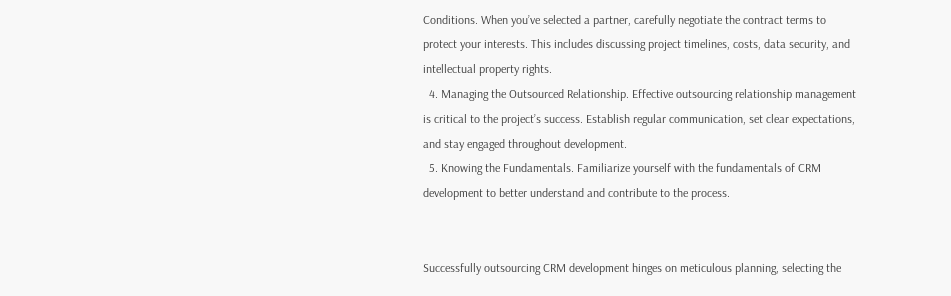Conditions. When you’ve selected a partner, carefully negotiate the contract terms to protect your interests. This includes discussing project timelines, costs, data security, and intellectual property rights.
  4. Managing the Outsourced Relationship. Effective outsourcing relationship management is critical to the project’s success. Establish regular communication, set clear expectations, and stay engaged throughout development.
  5. Knowing the Fundamentals. Familiarize yourself with the fundamentals of CRM development to better understand and contribute to the process.


Successfully outsourcing CRM development hinges on meticulous planning, selecting the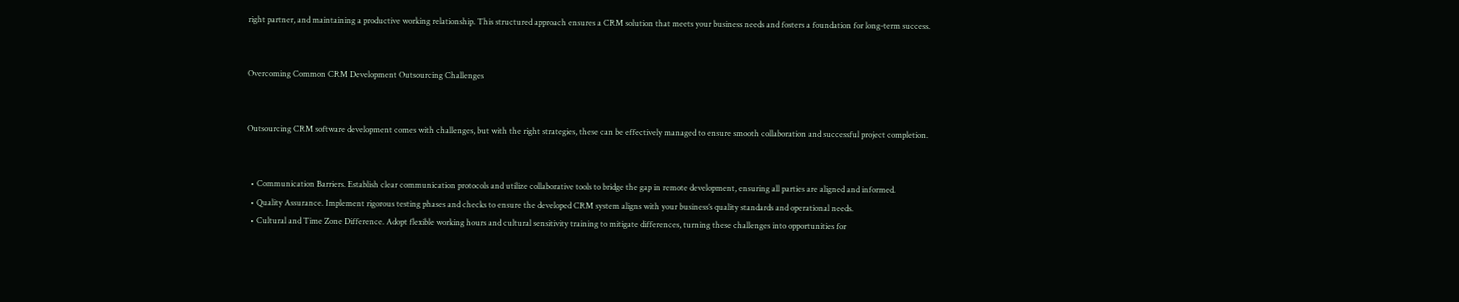right partner, and maintaining a productive working relationship. This structured approach ensures a CRM solution that meets your business needs and fosters a foundation for long-term success.


Overcoming Common CRM Development Outsourcing Challenges


Outsourcing CRM software development comes with challenges, but with the right strategies, these can be effectively managed to ensure smooth collaboration and successful project completion.


  • Communication Barriers. Establish clear communication protocols and utilize collaborative tools to bridge the gap in remote development, ensuring all parties are aligned and informed.
  • Quality Assurance. Implement rigorous testing phases and checks to ensure the developed CRM system aligns with your business’s quality standards and operational needs.
  • Cultural and Time Zone Difference. Adopt flexible working hours and cultural sensitivity training to mitigate differences, turning these challenges into opportunities for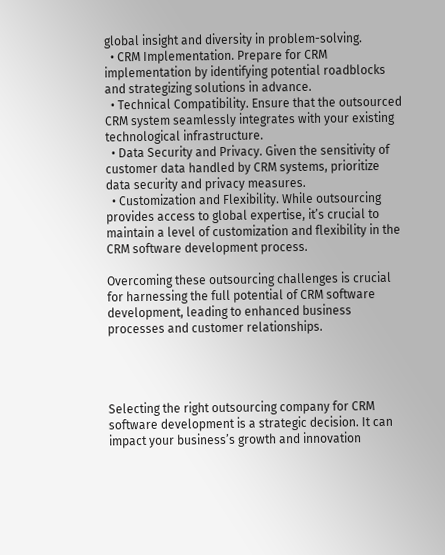global insight and diversity in problem-solving.
  • CRM Implementation. Prepare for CRM implementation by identifying potential roadblocks and strategizing solutions in advance.
  • Technical Compatibility. Ensure that the outsourced CRM system seamlessly integrates with your existing technological infrastructure.
  • Data Security and Privacy. Given the sensitivity of customer data handled by CRM systems, prioritize data security and privacy measures.
  • Customization and Flexibility. While outsourcing provides access to global expertise, it’s crucial to maintain a level of customization and flexibility in the CRM software development process.

Overcoming these outsourcing challenges is crucial for harnessing the full potential of CRM software development, leading to enhanced business processes and customer relationships.




Selecting the right outsourcing company for CRM software development is a strategic decision. It can impact your business’s growth and innovation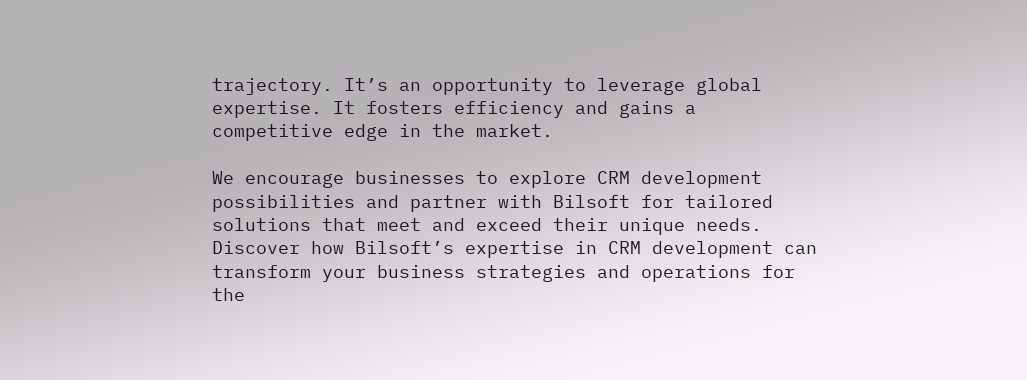trajectory. It’s an opportunity to leverage global expertise. It fosters efficiency and gains a competitive edge in the market.

We encourage businesses to explore CRM development possibilities and partner with Bilsoft for tailored solutions that meet and exceed their unique needs. Discover how Bilsoft’s expertise in CRM development can transform your business strategies and operations for the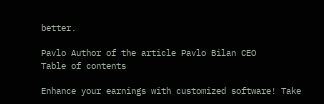better.

Pavlo Author of the article Pavlo Bilan CEO
Table of contents

Enhance your earnings with customized software! Take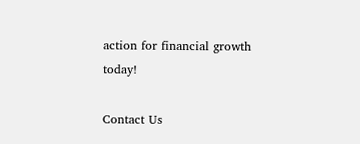action for financial growth today!

Contact Us